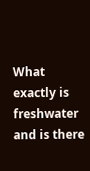What exactly is freshwater and is there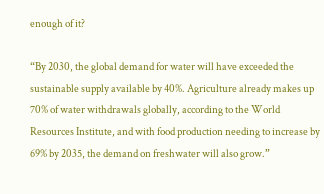enough of it?

“By 2030, the global demand for water will have exceeded the sustainable supply available by 40%. Agriculture already makes up 70% of water withdrawals globally, according to the World Resources Institute, and with food production needing to increase by 69% by 2035, the demand on freshwater will also grow.”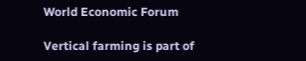World Economic Forum

Vertical farming is part of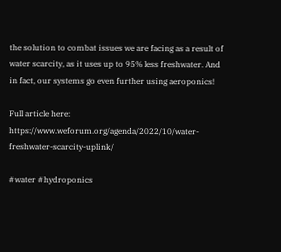the solution to combat issues we are facing as a result of water scarcity, as it uses up to 95% less freshwater. And in fact, our systems go even further using aeroponics!

Full article here: https://www.weforum.org/agenda/2022/10/water-freshwater-scarcity-uplink/

#water #hydroponics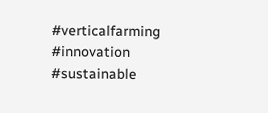#verticalfarming #innovation #sustainable